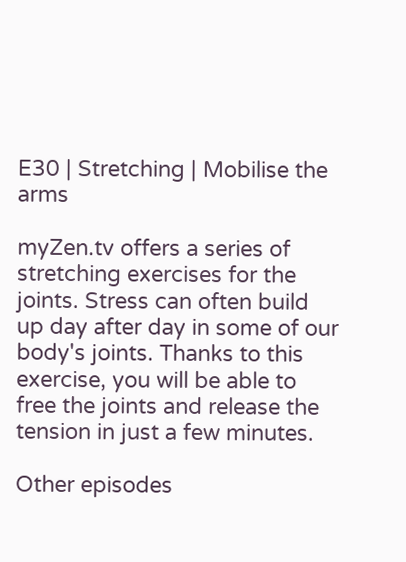E30 | Stretching | Mobilise the arms

myZen.tv offers a series of stretching exercises for the joints. Stress can often build up day after day in some of our body's joints. Thanks to this exercise, you will be able to free the joints and release the tension in just a few minutes.

Other episodes